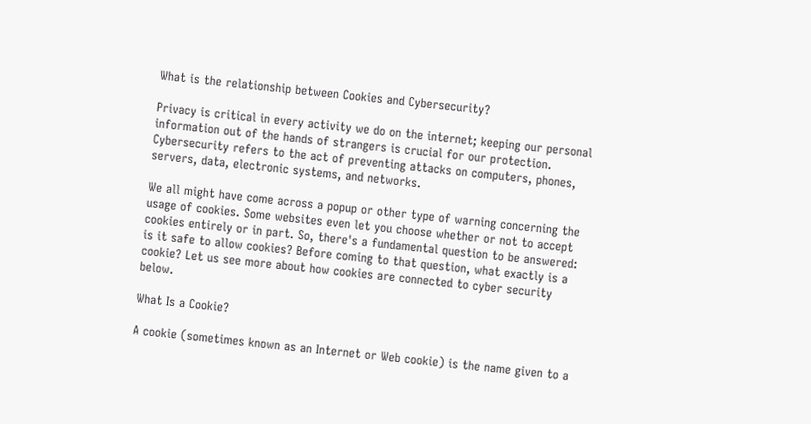What is the relationship between Cookies and Cybersecurity?

Privacy is critical in every activity we do on the internet; keeping our personal information out of the hands of strangers is crucial for our protection. Cybersecurity refers to the act of preventing attacks on computers, phones, servers, data, electronic systems, and networks.

We all might have come across a popup or other type of warning concerning the usage of cookies. Some websites even let you choose whether or not to accept cookies entirely or in part. So, there's a fundamental question to be answered: is it safe to allow cookies? Before coming to that question, what exactly is a cookie? Let us see more about how cookies are connected to cyber security below.

What Is a Cookie?

A cookie (sometimes known as an Internet or Web cookie) is the name given to a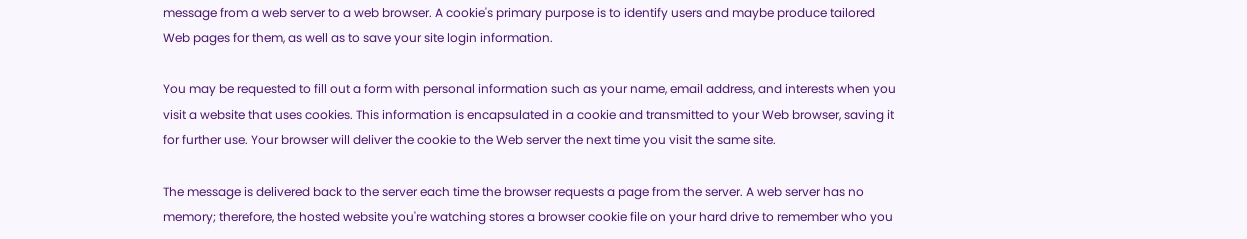message from a web server to a web browser. A cookie's primary purpose is to identify users and maybe produce tailored Web pages for them, as well as to save your site login information.

You may be requested to fill out a form with personal information such as your name, email address, and interests when you visit a website that uses cookies. This information is encapsulated in a cookie and transmitted to your Web browser, saving it for further use. Your browser will deliver the cookie to the Web server the next time you visit the same site.

The message is delivered back to the server each time the browser requests a page from the server. A web server has no memory; therefore, the hosted website you're watching stores a browser cookie file on your hard drive to remember who you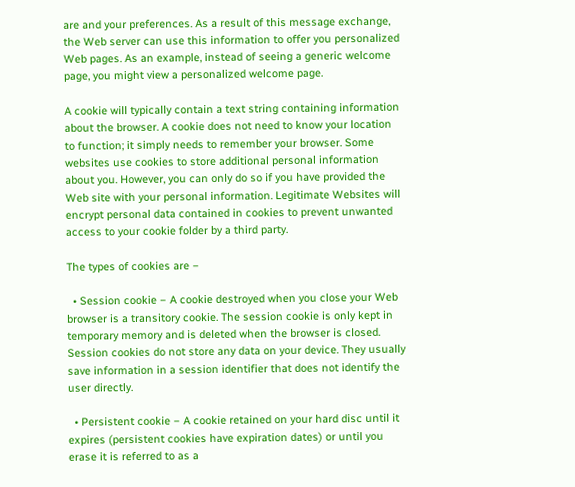are and your preferences. As a result of this message exchange, the Web server can use this information to offer you personalized Web pages. As an example, instead of seeing a generic welcome page, you might view a personalized welcome page.

A cookie will typically contain a text string containing information about the browser. A cookie does not need to know your location to function; it simply needs to remember your browser. Some websites use cookies to store additional personal information about you. However, you can only do so if you have provided the Web site with your personal information. Legitimate Websites will encrypt personal data contained in cookies to prevent unwanted access to your cookie folder by a third party.

The types of cookies are −

  • Session cookie − A cookie destroyed when you close your Web browser is a transitory cookie. The session cookie is only kept in temporary memory and is deleted when the browser is closed. Session cookies do not store any data on your device. They usually save information in a session identifier that does not identify the user directly.

  • Persistent cookie − A cookie retained on your hard disc until it expires (persistent cookies have expiration dates) or until you erase it is referred to as a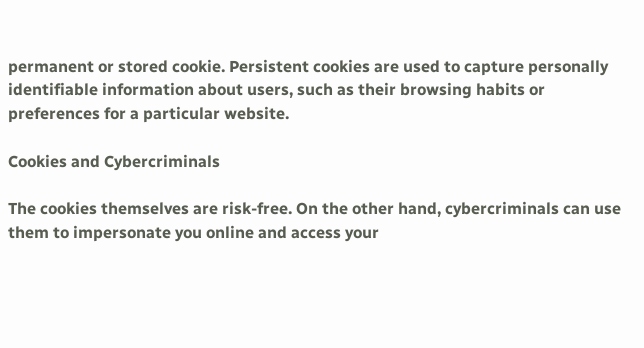permanent or stored cookie. Persistent cookies are used to capture personally identifiable information about users, such as their browsing habits or preferences for a particular website.

Cookies and Cybercriminals

The cookies themselves are risk-free. On the other hand, cybercriminals can use them to impersonate you online and access your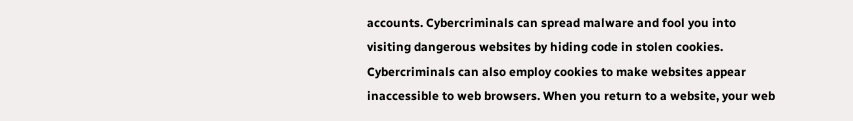accounts. Cybercriminals can spread malware and fool you into visiting dangerous websites by hiding code in stolen cookies. Cybercriminals can also employ cookies to make websites appear inaccessible to web browsers. When you return to a website, your web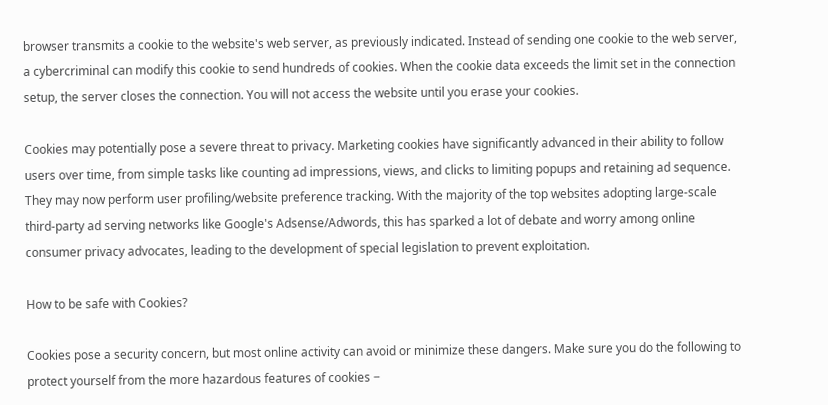browser transmits a cookie to the website's web server, as previously indicated. Instead of sending one cookie to the web server, a cybercriminal can modify this cookie to send hundreds of cookies. When the cookie data exceeds the limit set in the connection setup, the server closes the connection. You will not access the website until you erase your cookies.

Cookies may potentially pose a severe threat to privacy. Marketing cookies have significantly advanced in their ability to follow users over time, from simple tasks like counting ad impressions, views, and clicks to limiting popups and retaining ad sequence. They may now perform user profiling/website preference tracking. With the majority of the top websites adopting large-scale third-party ad serving networks like Google's Adsense/Adwords, this has sparked a lot of debate and worry among online consumer privacy advocates, leading to the development of special legislation to prevent exploitation.

How to be safe with Cookies?

Cookies pose a security concern, but most online activity can avoid or minimize these dangers. Make sure you do the following to protect yourself from the more hazardous features of cookies −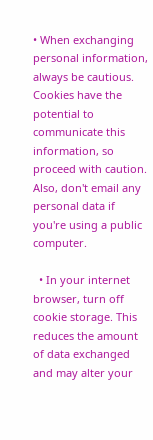• When exchanging personal information, always be cautious. Cookies have the potential to communicate this information, so proceed with caution. Also, don't email any personal data if you're using a public computer.

  • In your internet browser, turn off cookie storage. This reduces the amount of data exchanged and may alter your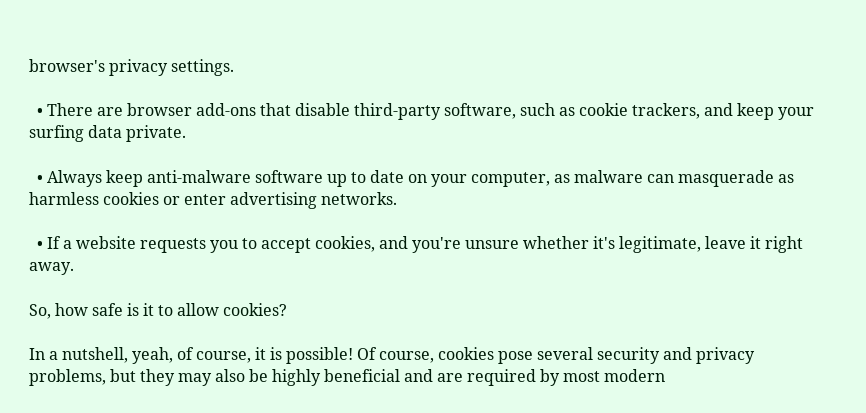browser's privacy settings.

  • There are browser add-ons that disable third-party software, such as cookie trackers, and keep your surfing data private.

  • Always keep anti-malware software up to date on your computer, as malware can masquerade as harmless cookies or enter advertising networks.

  • If a website requests you to accept cookies, and you're unsure whether it's legitimate, leave it right away.

So, how safe is it to allow cookies?

In a nutshell, yeah, of course, it is possible! Of course, cookies pose several security and privacy problems, but they may also be highly beneficial and are required by most modern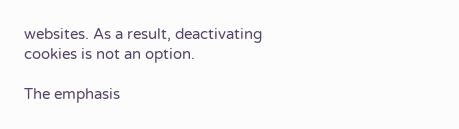websites. As a result, deactivating cookies is not an option.

The emphasis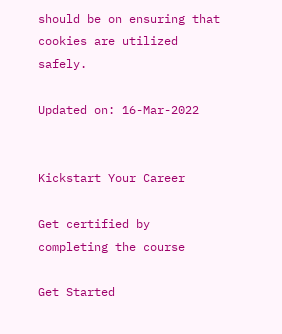should be on ensuring that cookies are utilized safely.

Updated on: 16-Mar-2022


Kickstart Your Career

Get certified by completing the course

Get Started